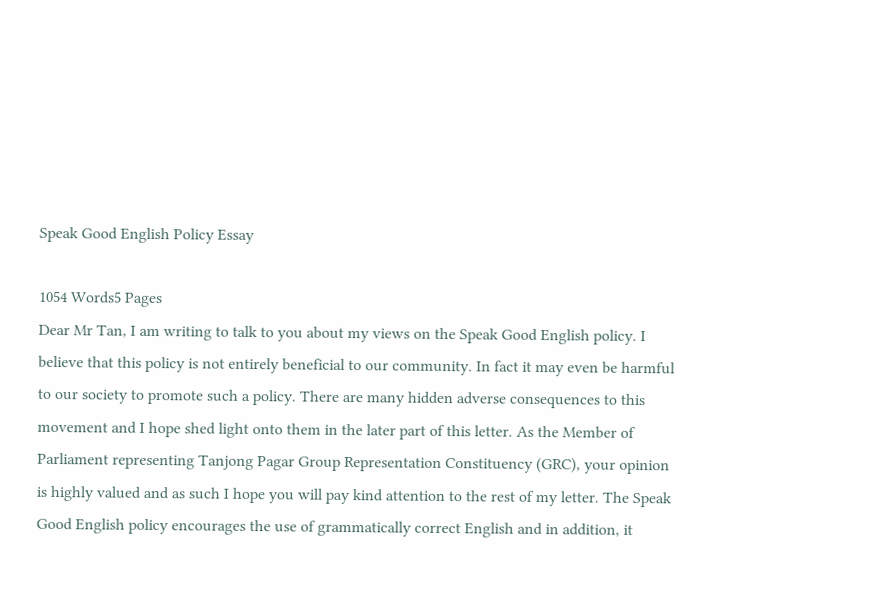Speak Good English Policy Essay

1054 Words5 Pages
Dear Mr Tan, I am writing to talk to you about my views on the Speak Good English policy. I believe that this policy is not entirely beneficial to our community. In fact it may even be harmful to our society to promote such a policy. There are many hidden adverse consequences to this movement and I hope shed light onto them in the later part of this letter. As the Member of Parliament representing Tanjong Pagar Group Representation Constituency (GRC), your opinion is highly valued and as such I hope you will pay kind attention to the rest of my letter. The Speak Good English policy encourages the use of grammatically correct English and in addition, it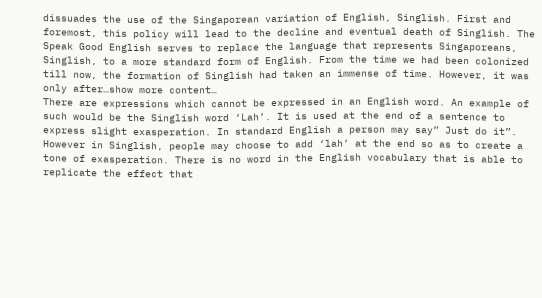dissuades the use of the Singaporean variation of English, Singlish. First and foremost, this policy will lead to the decline and eventual death of Singlish. The Speak Good English serves to replace the language that represents Singaporeans, Singlish, to a more standard form of English. From the time we had been colonized till now, the formation of Singlish had taken an immense of time. However, it was only after…show more content…
There are expressions which cannot be expressed in an English word. An example of such would be the Singlish word ‘Lah’. It is used at the end of a sentence to express slight exasperation. In standard English a person may say” Just do it”. However in Singlish, people may choose to add ‘lah’ at the end so as to create a tone of exasperation. There is no word in the English vocabulary that is able to replicate the effect that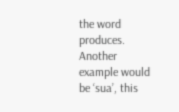the word produces. Another example would be ‘sua’, this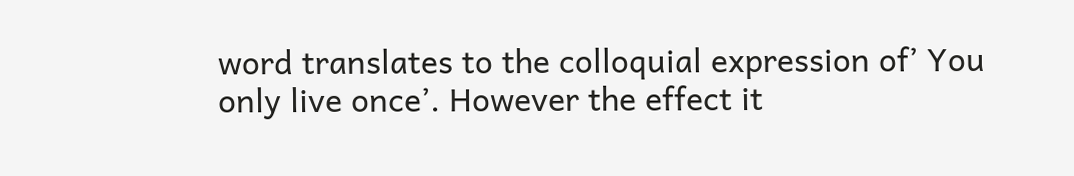word translates to the colloquial expression of’ You only live once’. However the effect it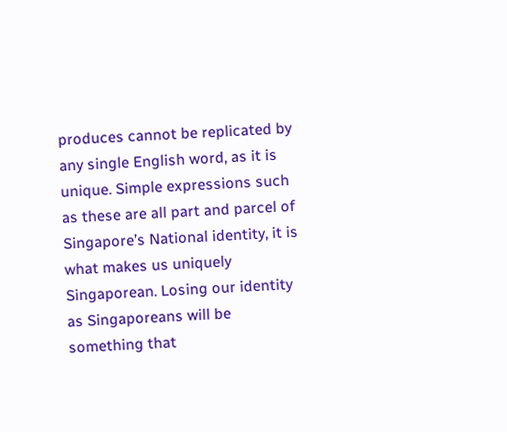produces cannot be replicated by any single English word, as it is unique. Simple expressions such as these are all part and parcel of Singapore’s National identity, it is what makes us uniquely Singaporean. Losing our identity as Singaporeans will be something that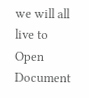we will all live to
Open Document